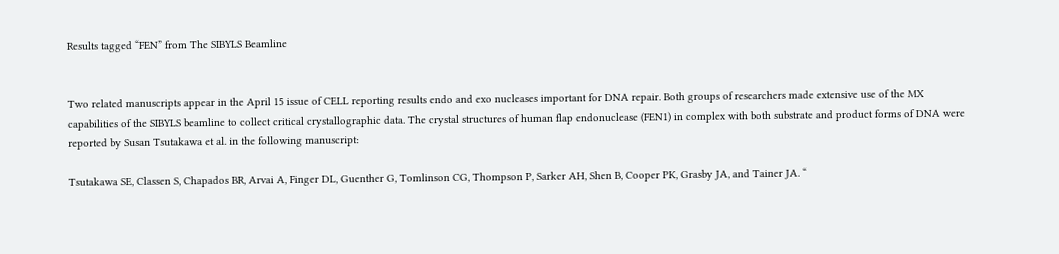Results tagged “FEN” from The SIBYLS Beamline


Two related manuscripts appear in the April 15 issue of CELL reporting results endo and exo nucleases important for DNA repair. Both groups of researchers made extensive use of the MX capabilities of the SIBYLS beamline to collect critical crystallographic data. The crystal structures of human flap endonuclease (FEN1) in complex with both substrate and product forms of DNA were reported by Susan Tsutakawa et al. in the following manuscript:

Tsutakawa SE, Classen S, Chapados BR, Arvai A, Finger DL, Guenther G, Tomlinson CG, Thompson P, Sarker AH, Shen B, Cooper PK, Grasby JA, and Tainer JA. “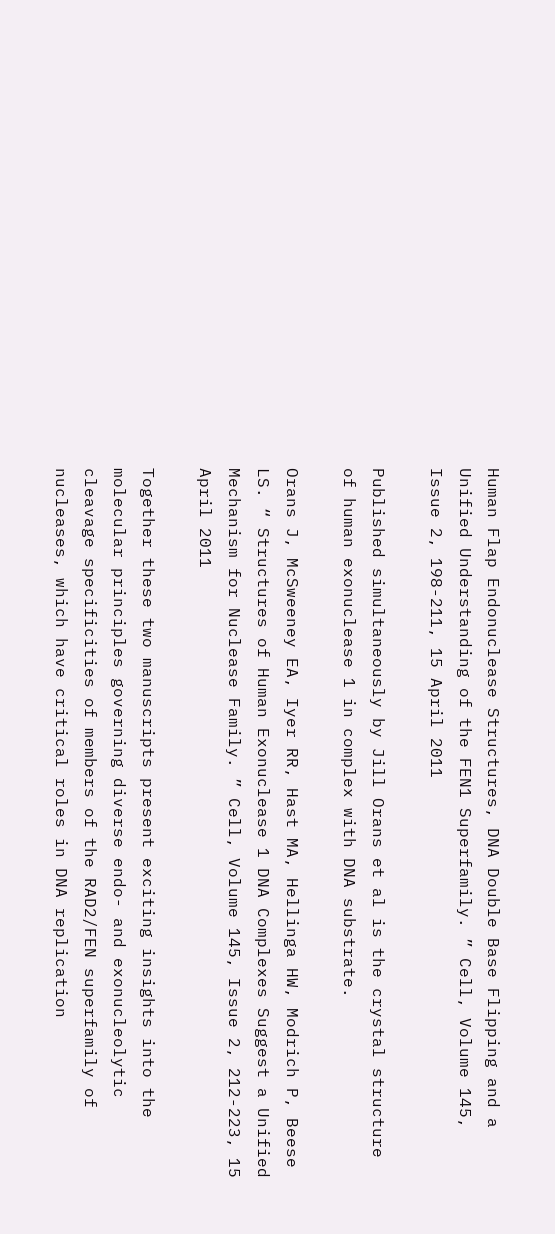Human Flap Endonuclease Structures, DNA Double Base Flipping and a Unified Understanding of the FEN1 Superfamily. ” Cell, Volume 145, Issue 2, 198-211, 15 April 2011

Published simultaneously by Jill Orans et al is the crystal structure of human exonuclease 1 in complex with DNA substrate.

Orans J, McSweeney EA, Iyer RR, Hast MA, Hellinga HW, Modrich P, Beese LS. “ Structures of Human Exonuclease 1 DNA Complexes Suggest a Unified Mechanism for Nuclease Family. ” Cell, Volume 145, Issue 2, 212-223, 15 April 2011

Together these two manuscripts present exciting insights into the molecular principles governing diverse endo- and exonucleolytic cleavage specificities of members of the RAD2/FEN superfamily of nucleases, which have critical roles in DNA replication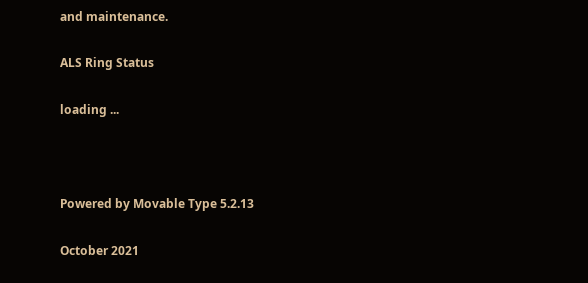and maintenance.

ALS Ring Status

loading ...



Powered by Movable Type 5.2.13

October 2021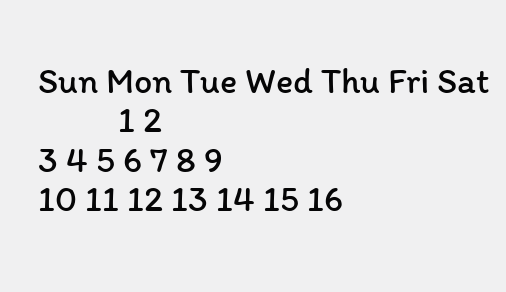Sun Mon Tue Wed Thu Fri Sat
          1 2
3 4 5 6 7 8 9
10 11 12 13 14 15 16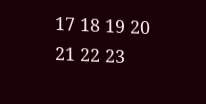17 18 19 20 21 22 23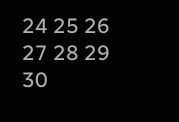24 25 26 27 28 29 30